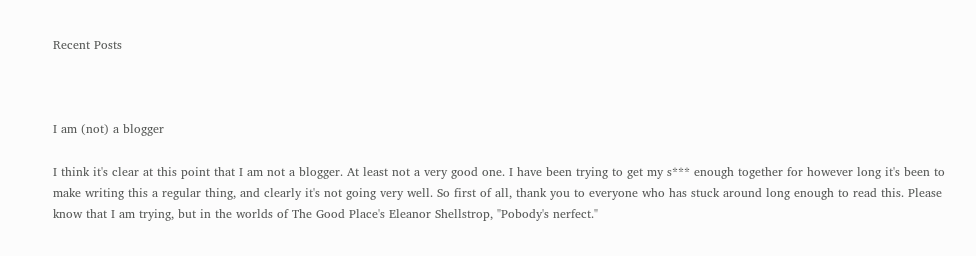Recent Posts



I am (not) a blogger

I think it's clear at this point that I am not a blogger. At least not a very good one. I have been trying to get my s*** enough together for however long it's been to make writing this a regular thing, and clearly it's not going very well. So first of all, thank you to everyone who has stuck around long enough to read this. Please know that I am trying, but in the worlds of The Good Place's Eleanor Shellstrop, "Pobody's nerfect."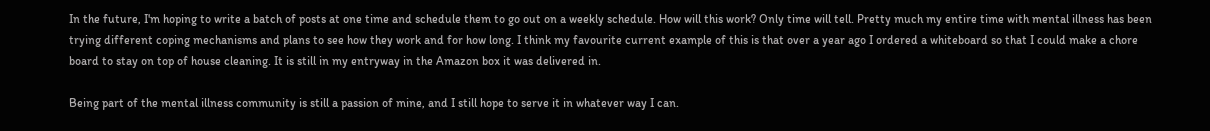In the future, I'm hoping to write a batch of posts at one time and schedule them to go out on a weekly schedule. How will this work? Only time will tell. Pretty much my entire time with mental illness has been trying different coping mechanisms and plans to see how they work and for how long. I think my favourite current example of this is that over a year ago I ordered a whiteboard so that I could make a chore board to stay on top of house cleaning. It is still in my entryway in the Amazon box it was delivered in.

Being part of the mental illness community is still a passion of mine, and I still hope to serve it in whatever way I can.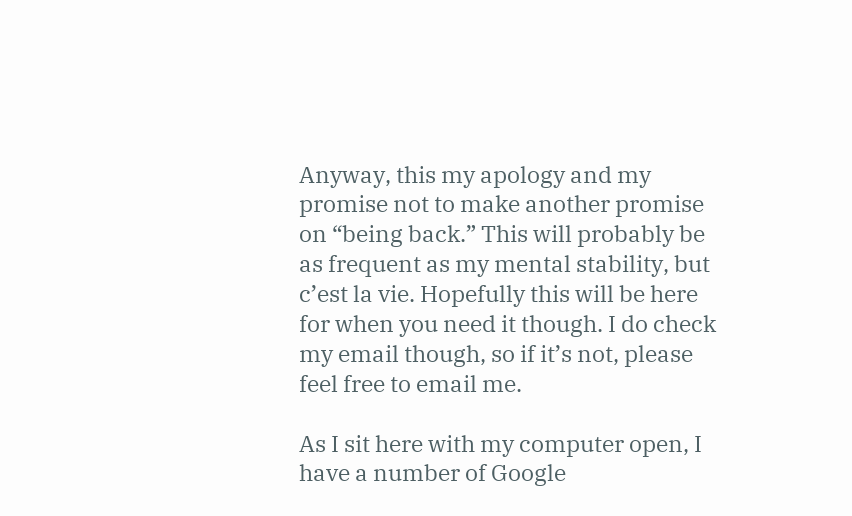Anyway, this my apology and my promise not to make another promise on “being back.” This will probably be as frequent as my mental stability, but c’est la vie. Hopefully this will be here for when you need it though. I do check my email though, so if it’s not, please feel free to email me.

As I sit here with my computer open, I have a number of Google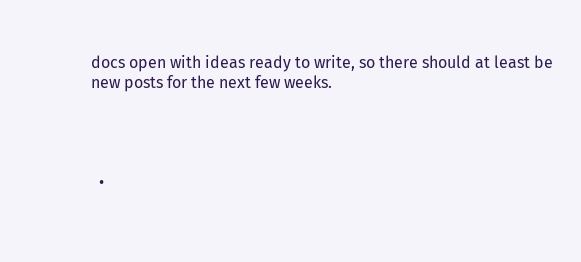docs open with ideas ready to write, so there should at least be new posts for the next few weeks.




  •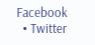Facebook
  • Twitter